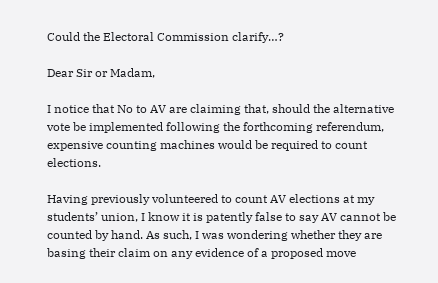Could the Electoral Commission clarify…?

Dear Sir or Madam,

I notice that No to AV are claiming that, should the alternative vote be implemented following the forthcoming referendum, expensive counting machines would be required to count elections.

Having previously volunteered to count AV elections at my students’ union, I know it is patently false to say AV cannot be counted by hand. As such, I was wondering whether they are basing their claim on any evidence of a proposed move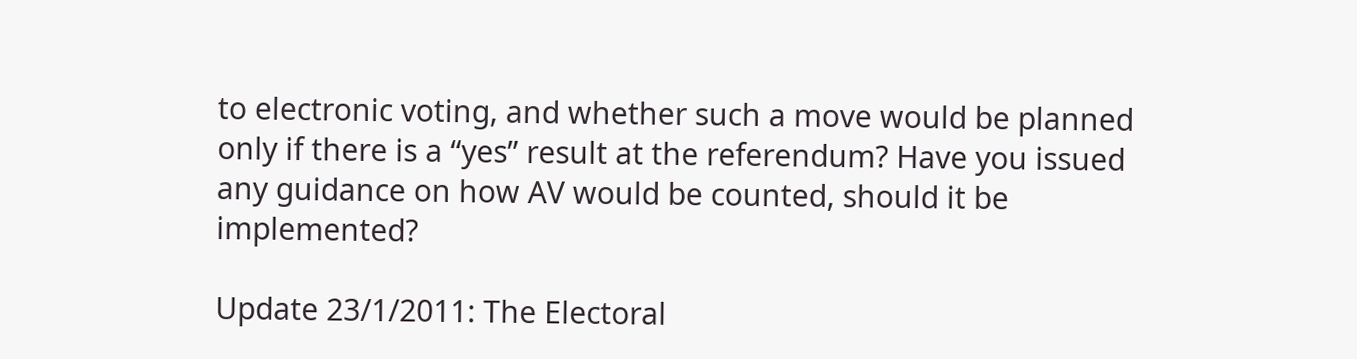to electronic voting, and whether such a move would be planned only if there is a “yes” result at the referendum? Have you issued any guidance on how AV would be counted, should it be implemented?

Update 23/1/2011: The Electoral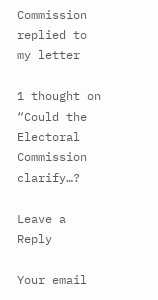Commission replied to my letter

1 thought on “Could the Electoral Commission clarify…?

Leave a Reply

Your email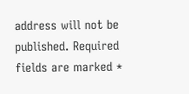address will not be published. Required fields are marked *